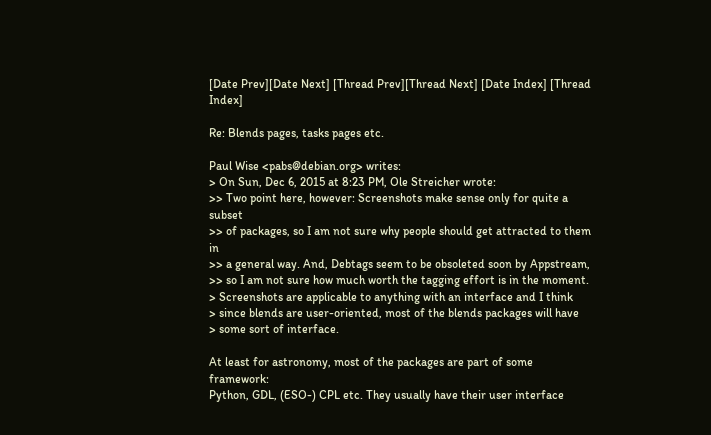[Date Prev][Date Next] [Thread Prev][Thread Next] [Date Index] [Thread Index]

Re: Blends pages, tasks pages etc.

Paul Wise <pabs@debian.org> writes:
> On Sun, Dec 6, 2015 at 8:23 PM, Ole Streicher wrote:
>> Two point here, however: Screenshots make sense only for quite a subset
>> of packages, so I am not sure why people should get attracted to them in
>> a general way. And, Debtags seem to be obsoleted soon by Appstream,
>> so I am not sure how much worth the tagging effort is in the moment.
> Screenshots are applicable to anything with an interface and I think
> since blends are user-oriented, most of the blends packages will have
> some sort of interface.

At least for astronomy, most of the packages are part of some framework:
Python, GDL, (ESO-) CPL etc. They usually have their user interface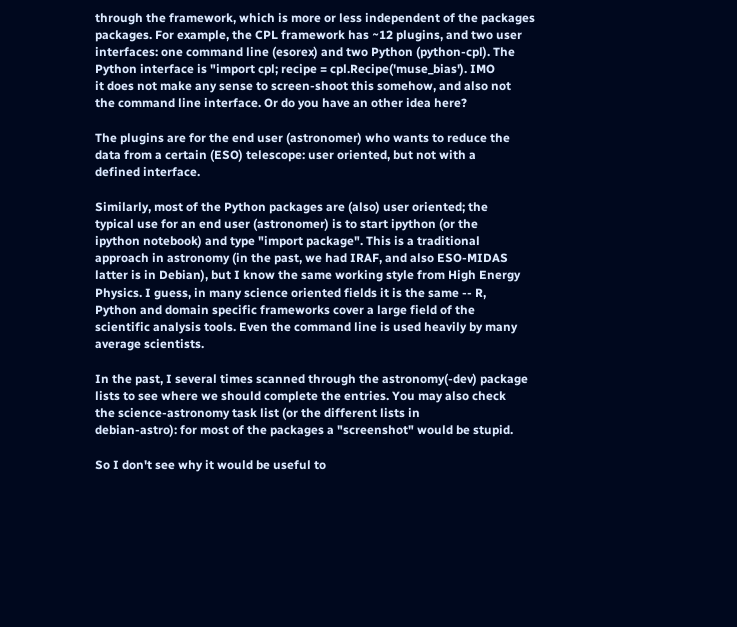through the framework, which is more or less independent of the packages
packages. For example, the CPL framework has ~12 plugins, and two user
interfaces: one command line (esorex) and two Python (python-cpl). The
Python interface is "import cpl; recipe = cpl.Recipe('muse_bias'). IMO
it does not make any sense to screen-shoot this somehow, and also not
the command line interface. Or do you have an other idea here?

The plugins are for the end user (astronomer) who wants to reduce the
data from a certain (ESO) telescope: user oriented, but not with a
defined interface.

Similarly, most of the Python packages are (also) user oriented; the
typical use for an end user (astronomer) is to start ipython (or the
ipython notebook) and type "import package". This is a traditional
approach in astronomy (in the past, we had IRAF, and also ESO-MIDAS
latter is in Debian), but I know the same working style from High Energy
Physics. I guess, in many science oriented fields it is the same -- R,
Python and domain specific frameworks cover a large field of the
scientific analysis tools. Even the command line is used heavily by many
average scientists.

In the past, I several times scanned through the astronomy(-dev) package
lists to see where we should complete the entries. You may also check
the science-astronomy task list (or the different lists in
debian-astro): for most of the packages a "screenshot" would be stupid.

So I don't see why it would be useful to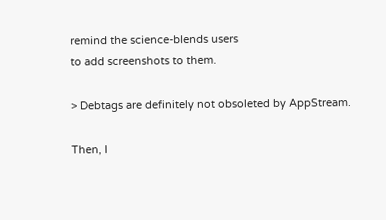remind the science-blends users
to add screenshots to them.

> Debtags are definitely not obsoleted by AppStream.

Then, I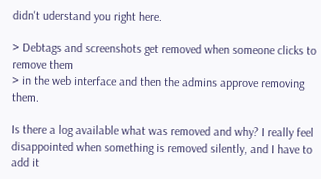didn't uderstand you right here.

> Debtags and screenshots get removed when someone clicks to remove them
> in the web interface and then the admins approve removing them.

Is there a log available what was removed and why? I really feel
disappointed when something is removed silently, and I have to add it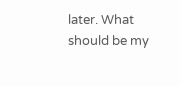later. What should be my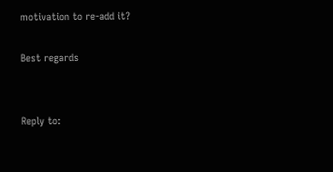motivation to re-add it?

Best regards


Reply to: